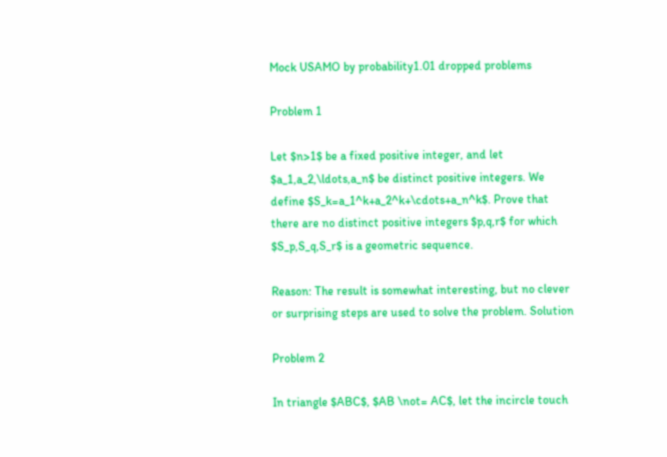Mock USAMO by probability1.01 dropped problems

Problem 1

Let $n>1$ be a fixed positive integer, and let $a_1,a_2,\ldots,a_n$ be distinct positive integers. We define $S_k=a_1^k+a_2^k+\cdots+a_n^k$. Prove that there are no distinct positive integers $p,q,r$ for which $S_p,S_q,S_r$ is a geometric sequence.

Reason: The result is somewhat interesting, but no clever or surprising steps are used to solve the problem. Solution

Problem 2

In triangle $ABC$, $AB \not= AC$, let the incircle touch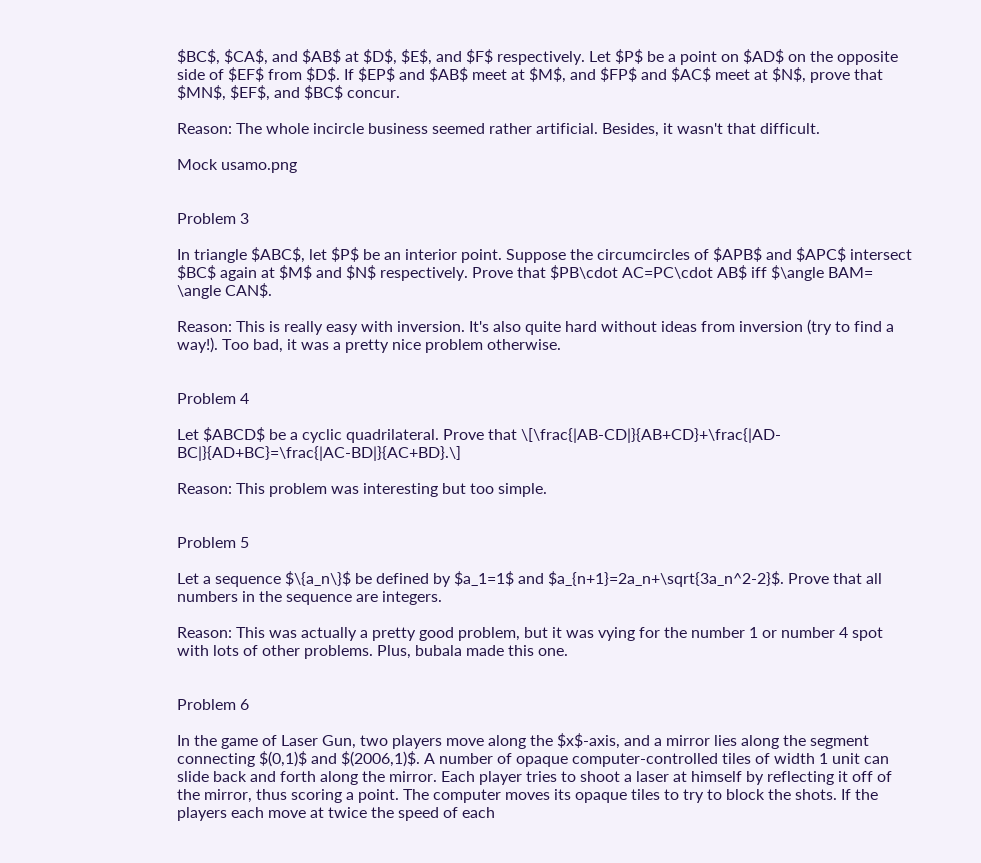$BC$, $CA$, and $AB$ at $D$, $E$, and $F$ respectively. Let $P$ be a point on $AD$ on the opposite side of $EF$ from $D$. If $EP$ and $AB$ meet at $M$, and $FP$ and $AC$ meet at $N$, prove that $MN$, $EF$, and $BC$ concur.

Reason: The whole incircle business seemed rather artificial. Besides, it wasn't that difficult.

Mock usamo.png


Problem 3

In triangle $ABC$, let $P$ be an interior point. Suppose the circumcircles of $APB$ and $APC$ intersect $BC$ again at $M$ and $N$ respectively. Prove that $PB\cdot AC=PC\cdot AB$ iff $\angle BAM= \angle CAN$.

Reason: This is really easy with inversion. It's also quite hard without ideas from inversion (try to find a way!). Too bad, it was a pretty nice problem otherwise.


Problem 4

Let $ABCD$ be a cyclic quadrilateral. Prove that \[\frac{|AB-CD|}{AB+CD}+\frac{|AD-BC|}{AD+BC}=\frac{|AC-BD|}{AC+BD}.\]

Reason: This problem was interesting but too simple.


Problem 5

Let a sequence $\{a_n\}$ be defined by $a_1=1$ and $a_{n+1}=2a_n+\sqrt{3a_n^2-2}$. Prove that all numbers in the sequence are integers.

Reason: This was actually a pretty good problem, but it was vying for the number 1 or number 4 spot with lots of other problems. Plus, bubala made this one.


Problem 6

In the game of Laser Gun, two players move along the $x$-axis, and a mirror lies along the segment connecting $(0,1)$ and $(2006,1)$. A number of opaque computer-controlled tiles of width 1 unit can slide back and forth along the mirror. Each player tries to shoot a laser at himself by reflecting it off of the mirror, thus scoring a point. The computer moves its opaque tiles to try to block the shots. If the players each move at twice the speed of each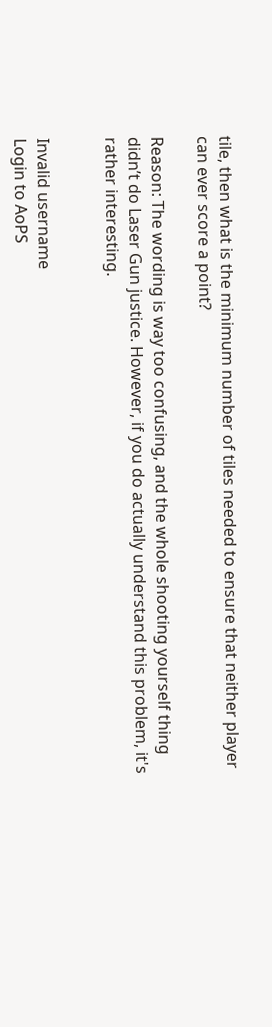tile, then what is the minimum number of tiles needed to ensure that neither player can ever score a point?

Reason: The wording is way too confusing, and the whole shooting yourself thing didn’t do Laser Gun justice. However, if you do actually understand this problem, it's rather interesting.


Invalid username
Login to AoPS